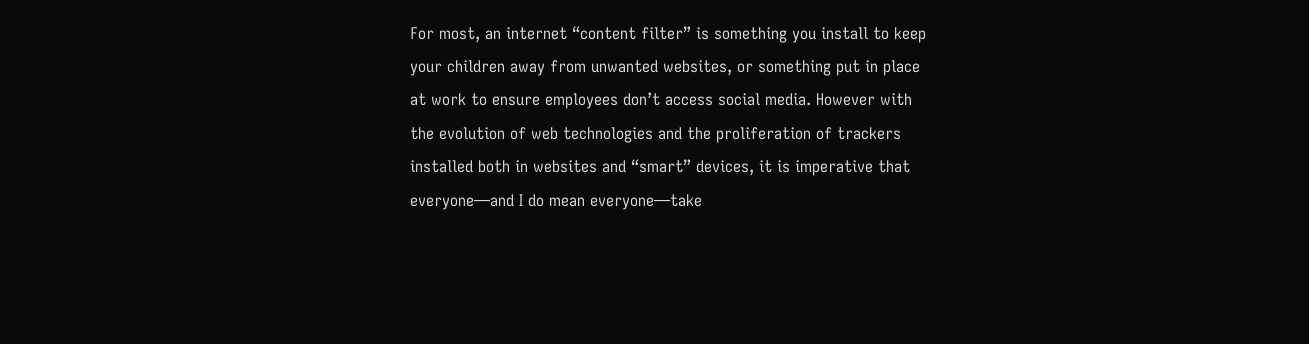For most, an internet “content filter” is something you install to keep your children away from unwanted websites, or something put in place at work to ensure employees don’t access social media. However with the evolution of web technologies and the proliferation of trackers installed both in websites and “smart” devices, it is imperative that everyone—and I do mean everyone—take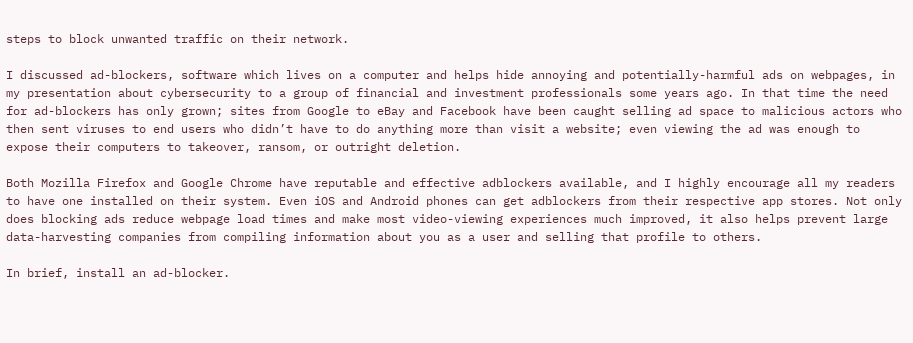steps to block unwanted traffic on their network.

I discussed ad-blockers, software which lives on a computer and helps hide annoying and potentially-harmful ads on webpages, in my presentation about cybersecurity to a group of financial and investment professionals some years ago. In that time the need for ad-blockers has only grown; sites from Google to eBay and Facebook have been caught selling ad space to malicious actors who then sent viruses to end users who didn’t have to do anything more than visit a website; even viewing the ad was enough to expose their computers to takeover, ransom, or outright deletion.

Both Mozilla Firefox and Google Chrome have reputable and effective adblockers available, and I highly encourage all my readers to have one installed on their system. Even iOS and Android phones can get adblockers from their respective app stores. Not only does blocking ads reduce webpage load times and make most video-viewing experiences much improved, it also helps prevent large data-harvesting companies from compiling information about you as a user and selling that profile to others.

In brief, install an ad-blocker.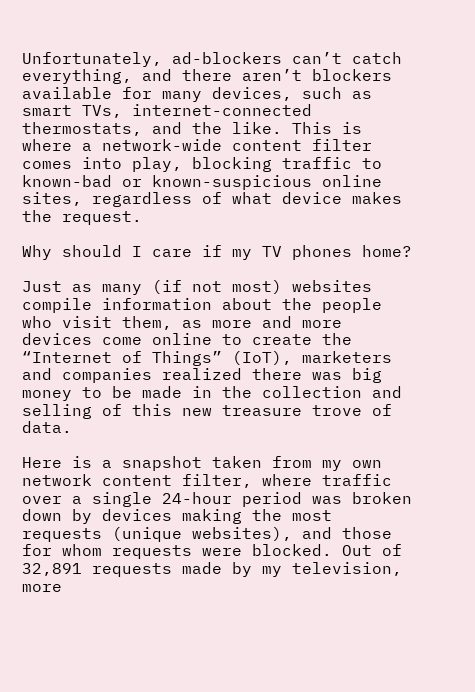Unfortunately, ad-blockers can’t catch everything, and there aren’t blockers available for many devices, such as smart TVs, internet-connected thermostats, and the like. This is where a network-wide content filter comes into play, blocking traffic to known-bad or known-suspicious online sites, regardless of what device makes the request.

Why should I care if my TV phones home?

Just as many (if not most) websites compile information about the people who visit them, as more and more devices come online to create the “Internet of Things” (IoT), marketers and companies realized there was big money to be made in the collection and selling of this new treasure trove of data.

Here is a snapshot taken from my own network content filter, where traffic over a single 24-hour period was broken down by devices making the most requests (unique websites), and those for whom requests were blocked. Out of 32,891 requests made by my television, more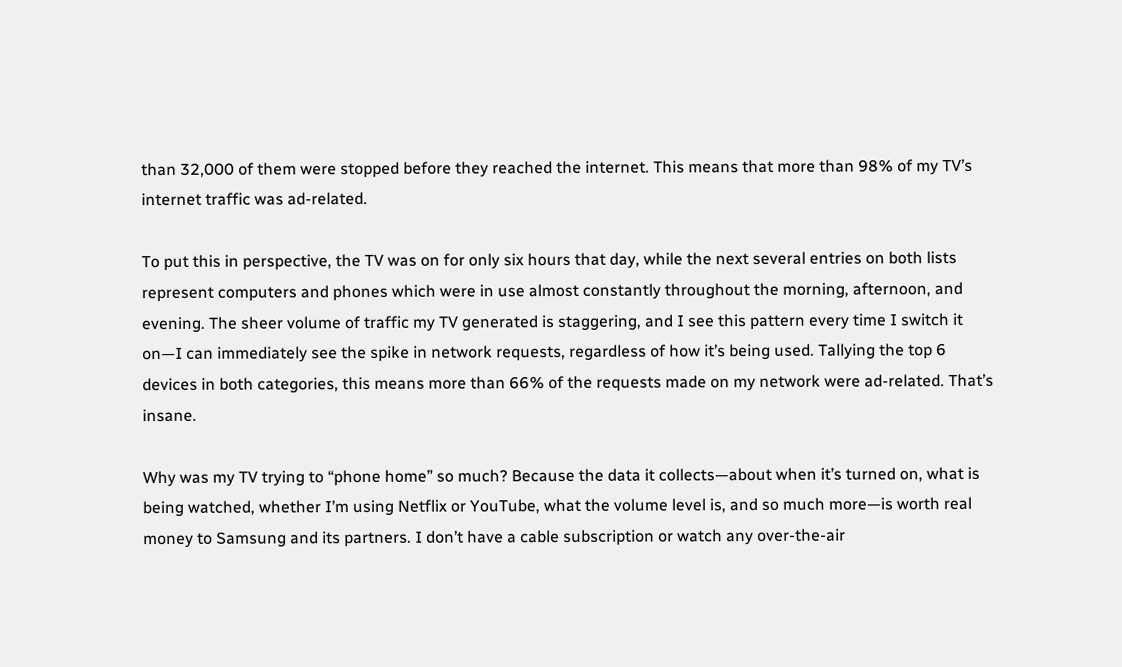than 32,000 of them were stopped before they reached the internet. This means that more than 98% of my TV’s internet traffic was ad-related.

To put this in perspective, the TV was on for only six hours that day, while the next several entries on both lists represent computers and phones which were in use almost constantly throughout the morning, afternoon, and evening. The sheer volume of traffic my TV generated is staggering, and I see this pattern every time I switch it on—I can immediately see the spike in network requests, regardless of how it’s being used. Tallying the top 6 devices in both categories, this means more than 66% of the requests made on my network were ad-related. That’s insane.

Why was my TV trying to “phone home” so much? Because the data it collects—about when it’s turned on, what is being watched, whether I’m using Netflix or YouTube, what the volume level is, and so much more—is worth real money to Samsung and its partners. I don’t have a cable subscription or watch any over-the-air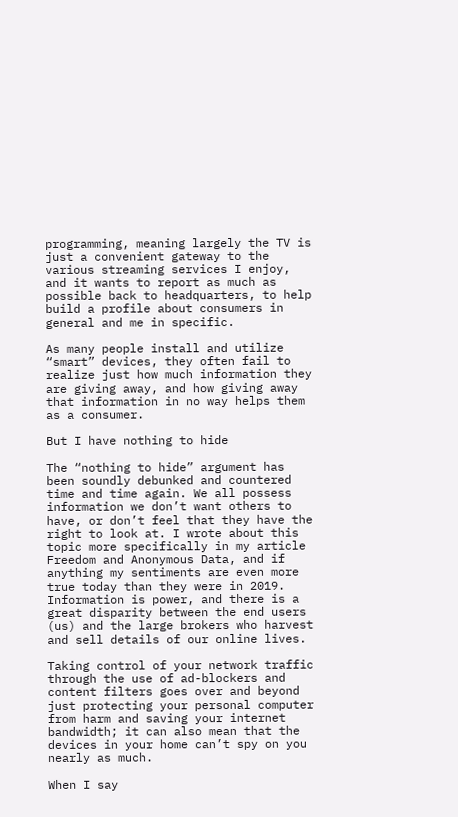programming, meaning largely the TV is just a convenient gateway to the various streaming services I enjoy, and it wants to report as much as possible back to headquarters, to help build a profile about consumers in general and me in specific.

As many people install and utilize “smart” devices, they often fail to realize just how much information they are giving away, and how giving away that information in no way helps them as a consumer.

But I have nothing to hide

The “nothing to hide” argument has been soundly debunked and countered time and time again. We all possess information we don’t want others to have, or don’t feel that they have the right to look at. I wrote about this topic more specifically in my article Freedom and Anonymous Data, and if anything my sentiments are even more true today than they were in 2019. Information is power, and there is a great disparity between the end users (us) and the large brokers who harvest and sell details of our online lives.

Taking control of your network traffic through the use of ad-blockers and content filters goes over and beyond just protecting your personal computer from harm and saving your internet bandwidth; it can also mean that the devices in your home can’t spy on you nearly as much.

When I say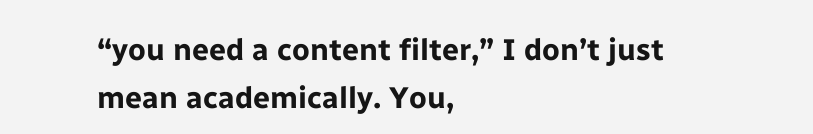“you need a content filter,” I don’t just mean academically. You,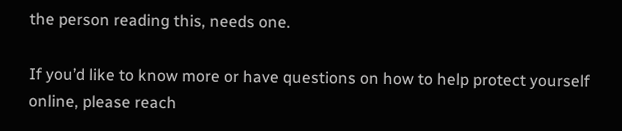the person reading this, needs one.

If you’d like to know more or have questions on how to help protect yourself online, please reach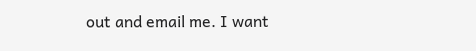out and email me. I want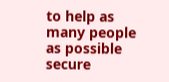to help as many people as possible secure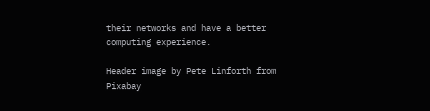their networks and have a better computing experience.

Header image by Pete Linforth from Pixabay